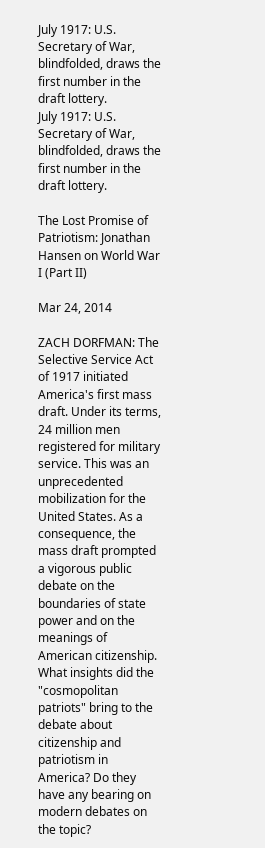July 1917: U.S. Secretary of War, blindfolded, draws the first number in the draft lottery.
July 1917: U.S. Secretary of War, blindfolded, draws the first number in the draft lottery.

The Lost Promise of Patriotism: Jonathan Hansen on World War I (Part II)

Mar 24, 2014

ZACH DORFMAN: The Selective Service Act of 1917 initiated America's first mass draft. Under its terms, 24 million men registered for military service. This was an unprecedented mobilization for the United States. As a consequence, the mass draft prompted a vigorous public debate on the boundaries of state power and on the meanings of American citizenship. What insights did the "cosmopolitan patriots" bring to the debate about citizenship and patriotism in America? Do they have any bearing on modern debates on the topic?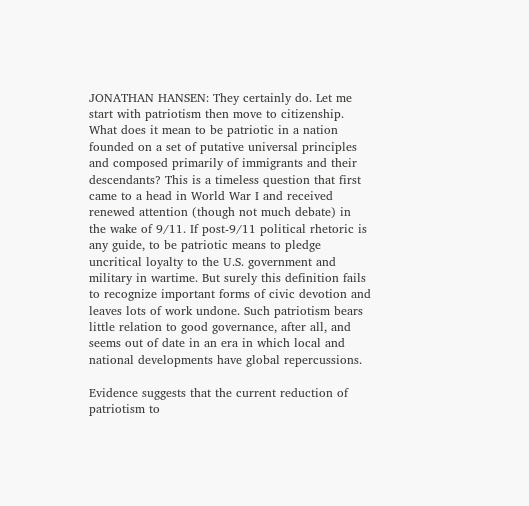JONATHAN HANSEN: They certainly do. Let me start with patriotism then move to citizenship. What does it mean to be patriotic in a nation founded on a set of putative universal principles and composed primarily of immigrants and their descendants? This is a timeless question that first came to a head in World War I and received renewed attention (though not much debate) in the wake of 9/11. If post-9/11 political rhetoric is any guide, to be patriotic means to pledge uncritical loyalty to the U.S. government and military in wartime. But surely this definition fails to recognize important forms of civic devotion and leaves lots of work undone. Such patriotism bears little relation to good governance, after all, and seems out of date in an era in which local and national developments have global repercussions.

Evidence suggests that the current reduction of patriotism to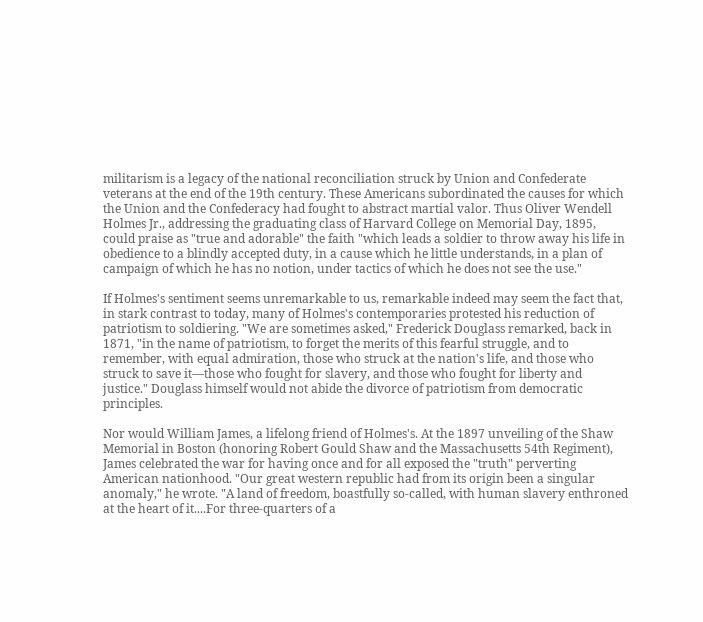militarism is a legacy of the national reconciliation struck by Union and Confederate veterans at the end of the 19th century. These Americans subordinated the causes for which the Union and the Confederacy had fought to abstract martial valor. Thus Oliver Wendell Holmes Jr., addressing the graduating class of Harvard College on Memorial Day, 1895, could praise as "true and adorable" the faith "which leads a soldier to throw away his life in obedience to a blindly accepted duty, in a cause which he little understands, in a plan of campaign of which he has no notion, under tactics of which he does not see the use."

If Holmes's sentiment seems unremarkable to us, remarkable indeed may seem the fact that, in stark contrast to today, many of Holmes's contemporaries protested his reduction of patriotism to soldiering. "We are sometimes asked," Frederick Douglass remarked, back in 1871, "in the name of patriotism, to forget the merits of this fearful struggle, and to remember, with equal admiration, those who struck at the nation's life, and those who struck to save it—those who fought for slavery, and those who fought for liberty and justice." Douglass himself would not abide the divorce of patriotism from democratic principles.

Nor would William James, a lifelong friend of Holmes's. At the 1897 unveiling of the Shaw Memorial in Boston (honoring Robert Gould Shaw and the Massachusetts 54th Regiment), James celebrated the war for having once and for all exposed the "truth" perverting American nationhood. "Our great western republic had from its origin been a singular anomaly," he wrote. "A land of freedom, boastfully so-called, with human slavery enthroned at the heart of it....For three-quarters of a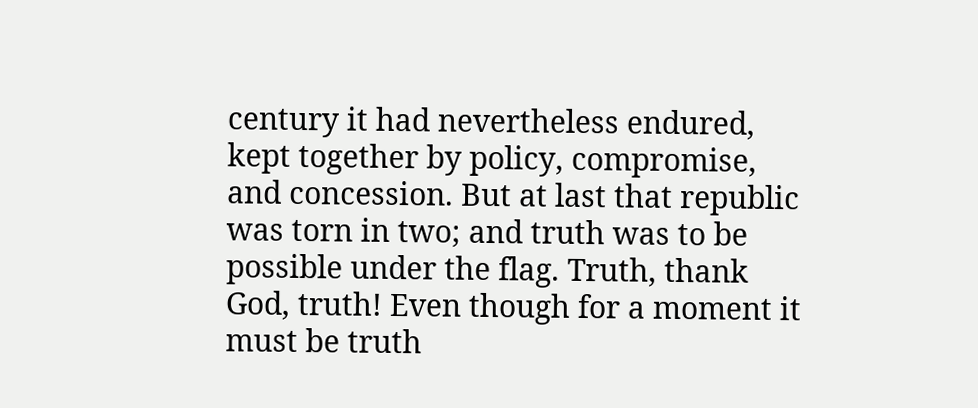century it had nevertheless endured, kept together by policy, compromise, and concession. But at last that republic was torn in two; and truth was to be possible under the flag. Truth, thank God, truth! Even though for a moment it must be truth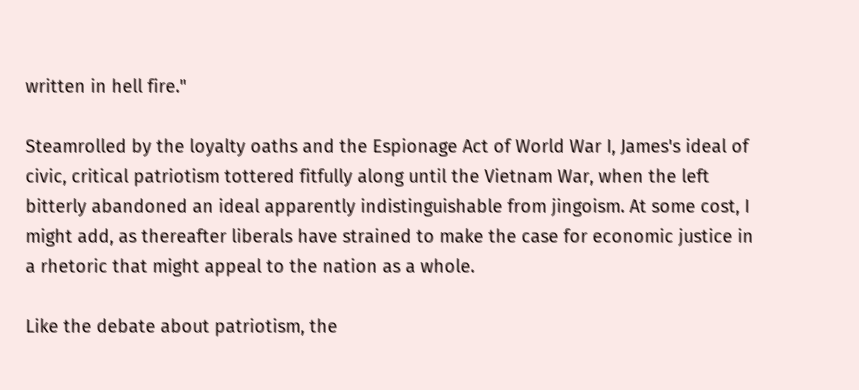written in hell fire."

Steamrolled by the loyalty oaths and the Espionage Act of World War I, James's ideal of civic, critical patriotism tottered fitfully along until the Vietnam War, when the left bitterly abandoned an ideal apparently indistinguishable from jingoism. At some cost, I might add, as thereafter liberals have strained to make the case for economic justice in a rhetoric that might appeal to the nation as a whole.

Like the debate about patriotism, the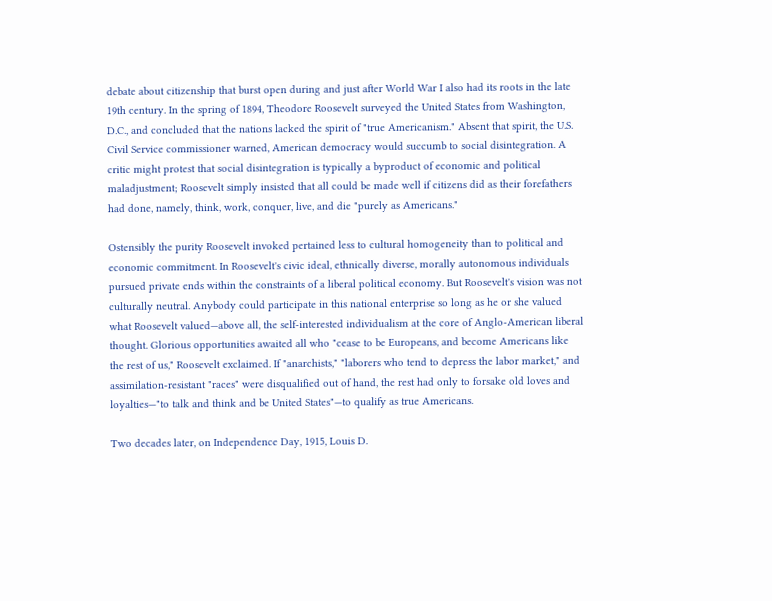debate about citizenship that burst open during and just after World War I also had its roots in the late 19th century. In the spring of 1894, Theodore Roosevelt surveyed the United States from Washington, D.C., and concluded that the nations lacked the spirit of "true Americanism." Absent that spirit, the U.S. Civil Service commissioner warned, American democracy would succumb to social disintegration. A critic might protest that social disintegration is typically a byproduct of economic and political maladjustment; Roosevelt simply insisted that all could be made well if citizens did as their forefathers had done, namely, think, work, conquer, live, and die "purely as Americans."

Ostensibly the purity Roosevelt invoked pertained less to cultural homogeneity than to political and economic commitment. In Roosevelt's civic ideal, ethnically diverse, morally autonomous individuals pursued private ends within the constraints of a liberal political economy. But Roosevelt's vision was not culturally neutral. Anybody could participate in this national enterprise so long as he or she valued what Roosevelt valued—above all, the self-interested individualism at the core of Anglo-American liberal thought. Glorious opportunities awaited all who "cease to be Europeans, and become Americans like the rest of us," Roosevelt exclaimed. If "anarchists," "laborers who tend to depress the labor market," and assimilation-resistant "races" were disqualified out of hand, the rest had only to forsake old loves and loyalties—"to talk and think and be United States"—to qualify as true Americans.

Two decades later, on Independence Day, 1915, Louis D.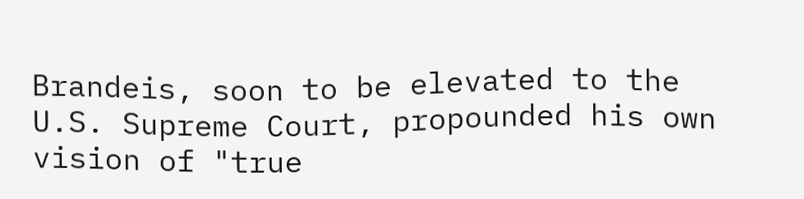Brandeis, soon to be elevated to the U.S. Supreme Court, propounded his own vision of "true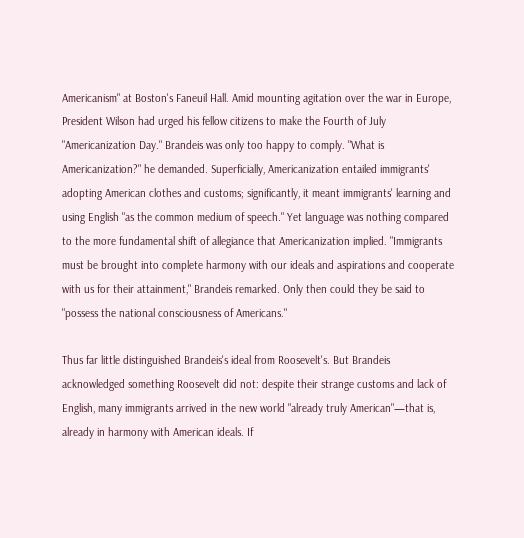Americanism" at Boston's Faneuil Hall. Amid mounting agitation over the war in Europe, President Wilson had urged his fellow citizens to make the Fourth of July "Americanization Day." Brandeis was only too happy to comply. "What is Americanization?" he demanded. Superficially, Americanization entailed immigrants' adopting American clothes and customs; significantly, it meant immigrants' learning and using English "as the common medium of speech." Yet language was nothing compared to the more fundamental shift of allegiance that Americanization implied. "Immigrants must be brought into complete harmony with our ideals and aspirations and cooperate with us for their attainment," Brandeis remarked. Only then could they be said to "possess the national consciousness of Americans."

Thus far little distinguished Brandeis's ideal from Roosevelt's. But Brandeis acknowledged something Roosevelt did not: despite their strange customs and lack of English, many immigrants arrived in the new world "already truly American"—that is, already in harmony with American ideals. If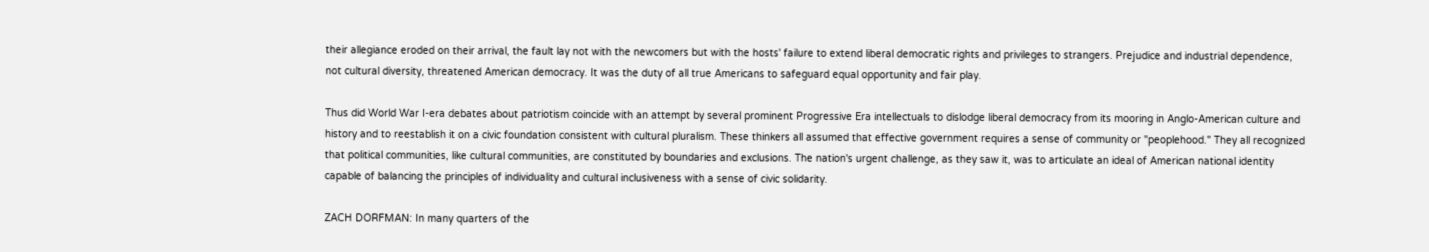their allegiance eroded on their arrival, the fault lay not with the newcomers but with the hosts' failure to extend liberal democratic rights and privileges to strangers. Prejudice and industrial dependence, not cultural diversity, threatened American democracy. It was the duty of all true Americans to safeguard equal opportunity and fair play.

Thus did World War I-era debates about patriotism coincide with an attempt by several prominent Progressive Era intellectuals to dislodge liberal democracy from its mooring in Anglo-American culture and history and to reestablish it on a civic foundation consistent with cultural pluralism. These thinkers all assumed that effective government requires a sense of community or "peoplehood." They all recognized that political communities, like cultural communities, are constituted by boundaries and exclusions. The nation's urgent challenge, as they saw it, was to articulate an ideal of American national identity capable of balancing the principles of individuality and cultural inclusiveness with a sense of civic solidarity.

ZACH DORFMAN: In many quarters of the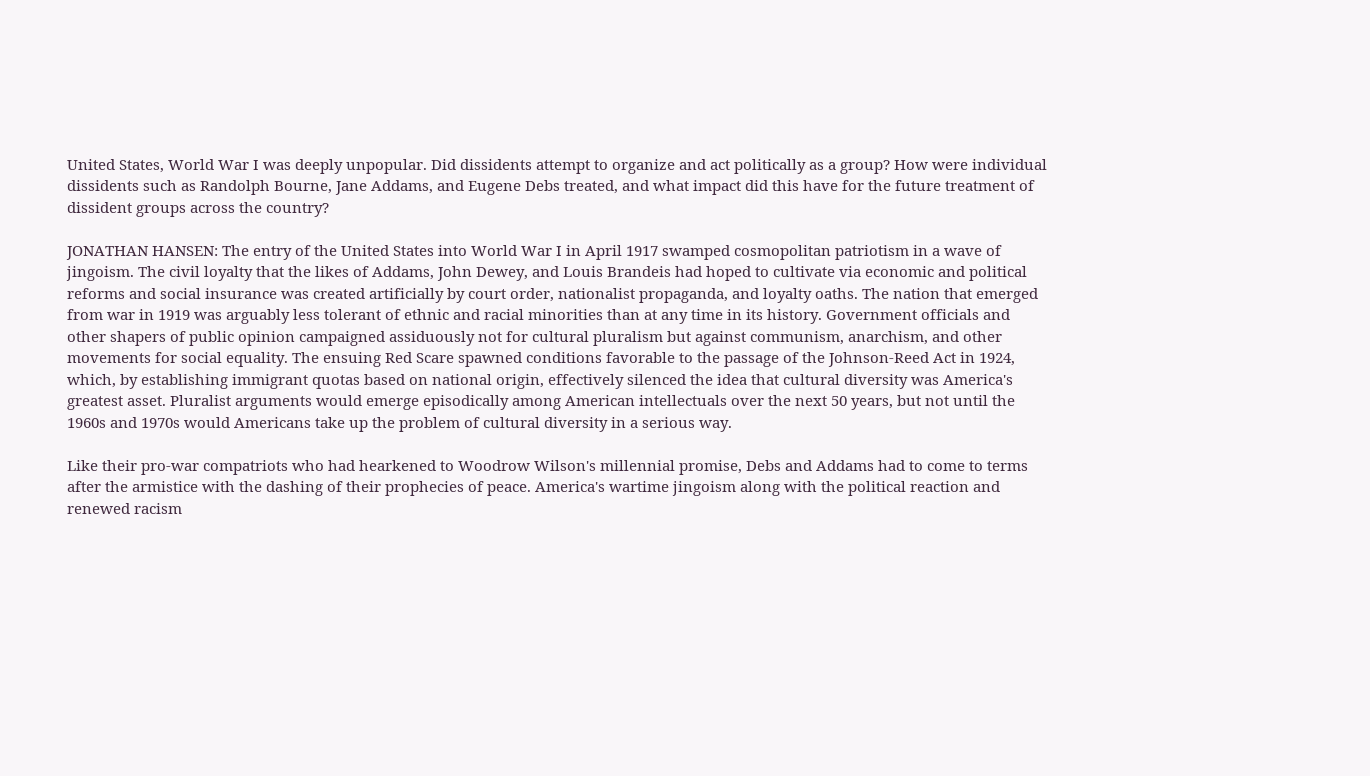United States, World War I was deeply unpopular. Did dissidents attempt to organize and act politically as a group? How were individual dissidents such as Randolph Bourne, Jane Addams, and Eugene Debs treated, and what impact did this have for the future treatment of dissident groups across the country?

JONATHAN HANSEN: The entry of the United States into World War I in April 1917 swamped cosmopolitan patriotism in a wave of jingoism. The civil loyalty that the likes of Addams, John Dewey, and Louis Brandeis had hoped to cultivate via economic and political reforms and social insurance was created artificially by court order, nationalist propaganda, and loyalty oaths. The nation that emerged from war in 1919 was arguably less tolerant of ethnic and racial minorities than at any time in its history. Government officials and other shapers of public opinion campaigned assiduously not for cultural pluralism but against communism, anarchism, and other movements for social equality. The ensuing Red Scare spawned conditions favorable to the passage of the Johnson-Reed Act in 1924, which, by establishing immigrant quotas based on national origin, effectively silenced the idea that cultural diversity was America's greatest asset. Pluralist arguments would emerge episodically among American intellectuals over the next 50 years, but not until the 1960s and 1970s would Americans take up the problem of cultural diversity in a serious way.

Like their pro-war compatriots who had hearkened to Woodrow Wilson's millennial promise, Debs and Addams had to come to terms after the armistice with the dashing of their prophecies of peace. America's wartime jingoism along with the political reaction and renewed racism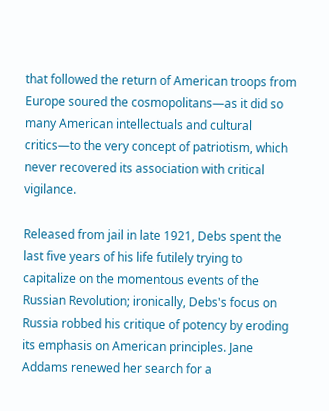that followed the return of American troops from Europe soured the cosmopolitans—as it did so many American intellectuals and cultural critics—to the very concept of patriotism, which never recovered its association with critical vigilance.

Released from jail in late 1921, Debs spent the last five years of his life futilely trying to capitalize on the momentous events of the Russian Revolution; ironically, Debs's focus on Russia robbed his critique of potency by eroding its emphasis on American principles. Jane Addams renewed her search for a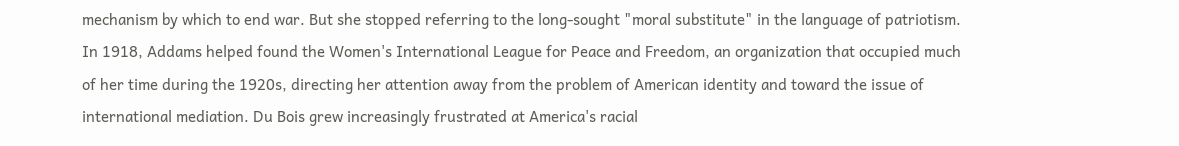mechanism by which to end war. But she stopped referring to the long-sought "moral substitute" in the language of patriotism. In 1918, Addams helped found the Women's International League for Peace and Freedom, an organization that occupied much of her time during the 1920s, directing her attention away from the problem of American identity and toward the issue of international mediation. Du Bois grew increasingly frustrated at America's racial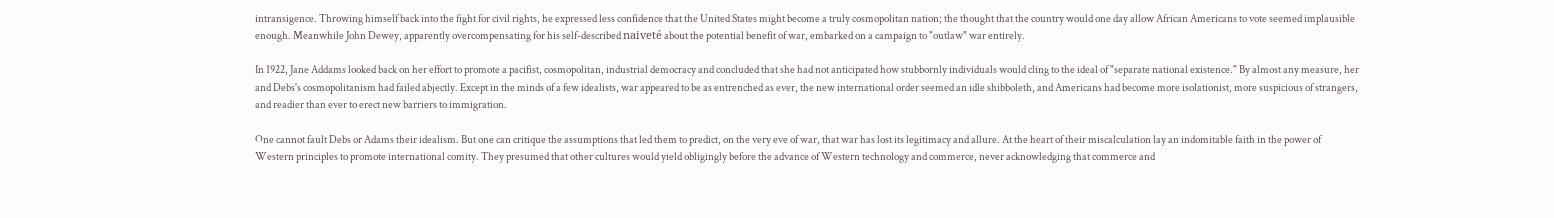intransigence. Throwing himself back into the fight for civil rights, he expressed less confidence that the United States might become a truly cosmopolitan nation; the thought that the country would one day allow African Americans to vote seemed implausible enough. Meanwhile John Dewey, apparently overcompensating for his self-described naiveté about the potential benefit of war, embarked on a campaign to "outlaw" war entirely.

In 1922, Jane Addams looked back on her effort to promote a pacifist, cosmopolitan, industrial democracy and concluded that she had not anticipated how stubbornly individuals would cling to the ideal of "separate national existence." By almost any measure, her and Debs's cosmopolitanism had failed abjectly. Except in the minds of a few idealists, war appeared to be as entrenched as ever, the new international order seemed an idle shibboleth, and Americans had become more isolationist, more suspicious of strangers, and readier than ever to erect new barriers to immigration.

One cannot fault Debs or Adams their idealism. But one can critique the assumptions that led them to predict, on the very eve of war, that war has lost its legitimacy and allure. At the heart of their miscalculation lay an indomitable faith in the power of Western principles to promote international comity. They presumed that other cultures would yield obligingly before the advance of Western technology and commerce, never acknowledging that commerce and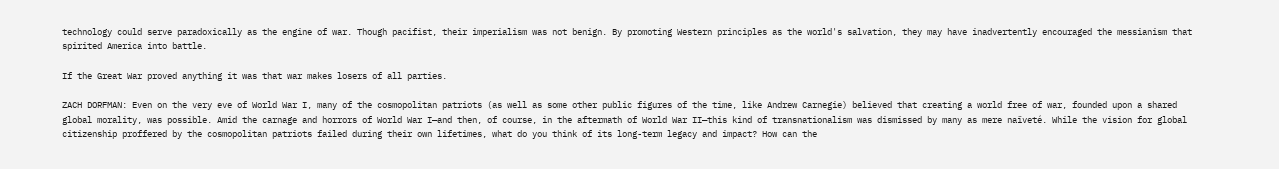technology could serve paradoxically as the engine of war. Though pacifist, their imperialism was not benign. By promoting Western principles as the world's salvation, they may have inadvertently encouraged the messianism that spirited America into battle.

If the Great War proved anything it was that war makes losers of all parties.

ZACH DORFMAN: Even on the very eve of World War I, many of the cosmopolitan patriots (as well as some other public figures of the time, like Andrew Carnegie) believed that creating a world free of war, founded upon a shared global morality, was possible. Amid the carnage and horrors of World War I—and then, of course, in the aftermath of World War II—this kind of transnationalism was dismissed by many as mere naïveté. While the vision for global citizenship proffered by the cosmopolitan patriots failed during their own lifetimes, what do you think of its long-term legacy and impact? How can the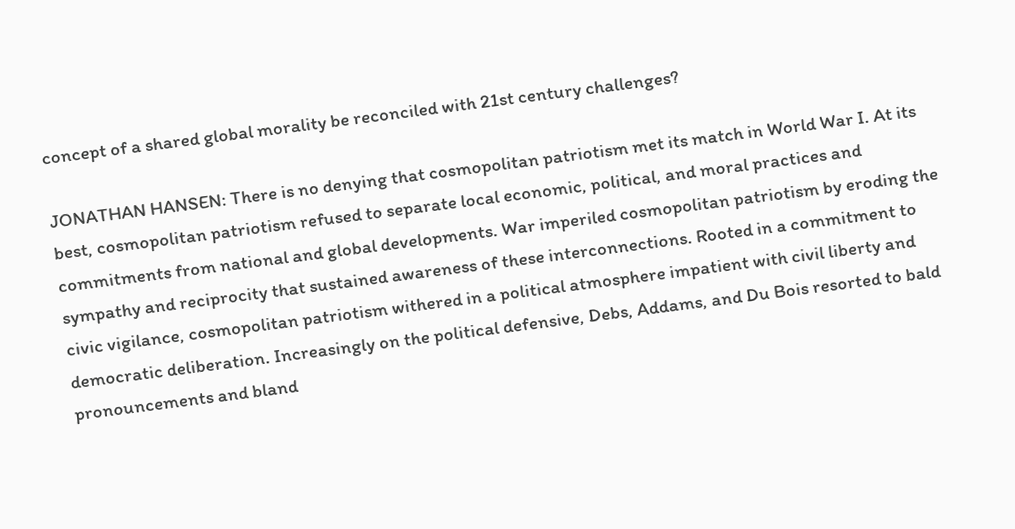concept of a shared global morality be reconciled with 21st century challenges?

JONATHAN HANSEN: There is no denying that cosmopolitan patriotism met its match in World War I. At its best, cosmopolitan patriotism refused to separate local economic, political, and moral practices and commitments from national and global developments. War imperiled cosmopolitan patriotism by eroding the sympathy and reciprocity that sustained awareness of these interconnections. Rooted in a commitment to civic vigilance, cosmopolitan patriotism withered in a political atmosphere impatient with civil liberty and democratic deliberation. Increasingly on the political defensive, Debs, Addams, and Du Bois resorted to bald pronouncements and bland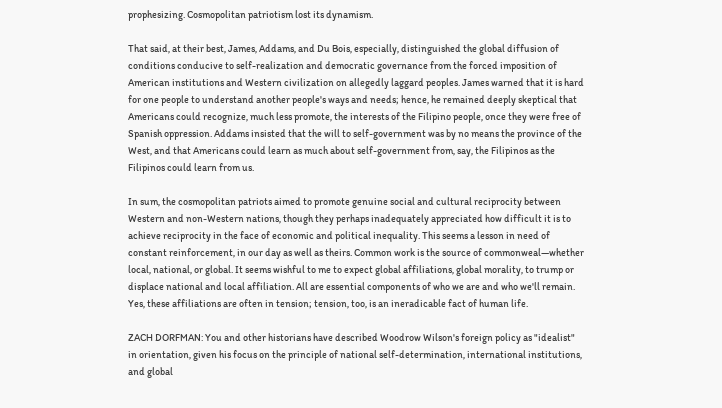prophesizing. Cosmopolitan patriotism lost its dynamism.

That said, at their best, James, Addams, and Du Bois, especially, distinguished the global diffusion of conditions conducive to self-realization and democratic governance from the forced imposition of American institutions and Western civilization on allegedly laggard peoples. James warned that it is hard for one people to understand another people's ways and needs; hence, he remained deeply skeptical that Americans could recognize, much less promote, the interests of the Filipino people, once they were free of Spanish oppression. Addams insisted that the will to self-government was by no means the province of the West, and that Americans could learn as much about self-government from, say, the Filipinos as the Filipinos could learn from us.

In sum, the cosmopolitan patriots aimed to promote genuine social and cultural reciprocity between Western and non-Western nations, though they perhaps inadequately appreciated how difficult it is to achieve reciprocity in the face of economic and political inequality. This seems a lesson in need of constant reinforcement, in our day as well as theirs. Common work is the source of commonweal—whether local, national, or global. It seems wishful to me to expect global affiliations, global morality, to trump or displace national and local affiliation. All are essential components of who we are and who we'll remain. Yes, these affiliations are often in tension; tension, too, is an ineradicable fact of human life.

ZACH DORFMAN: You and other historians have described Woodrow Wilson's foreign policy as "idealist" in orientation, given his focus on the principle of national self-determination, international institutions, and global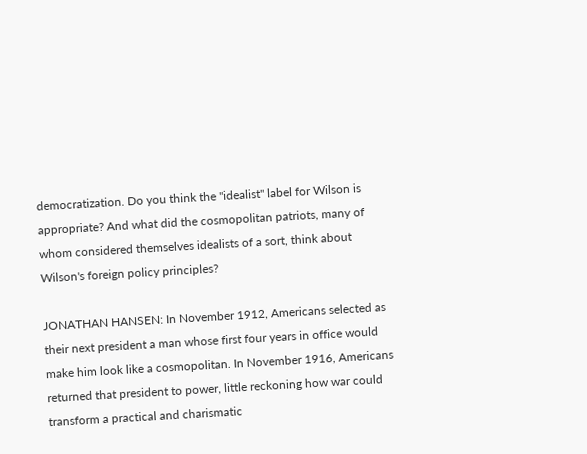democratization. Do you think the "idealist" label for Wilson is appropriate? And what did the cosmopolitan patriots, many of whom considered themselves idealists of a sort, think about Wilson's foreign policy principles?

JONATHAN HANSEN: In November 1912, Americans selected as their next president a man whose first four years in office would make him look like a cosmopolitan. In November 1916, Americans returned that president to power, little reckoning how war could transform a practical and charismatic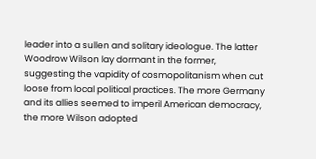leader into a sullen and solitary ideologue. The latter Woodrow Wilson lay dormant in the former, suggesting the vapidity of cosmopolitanism when cut loose from local political practices. The more Germany and its allies seemed to imperil American democracy, the more Wilson adopted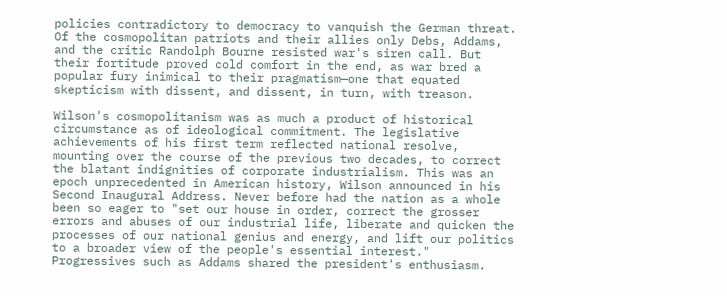policies contradictory to democracy to vanquish the German threat. Of the cosmopolitan patriots and their allies only Debs, Addams, and the critic Randolph Bourne resisted war's siren call. But their fortitude proved cold comfort in the end, as war bred a popular fury inimical to their pragmatism—one that equated skepticism with dissent, and dissent, in turn, with treason.

Wilson's cosmopolitanism was as much a product of historical circumstance as of ideological commitment. The legislative achievements of his first term reflected national resolve, mounting over the course of the previous two decades, to correct the blatant indignities of corporate industrialism. This was an epoch unprecedented in American history, Wilson announced in his Second Inaugural Address. Never before had the nation as a whole been so eager to "set our house in order, correct the grosser errors and abuses of our industrial life, liberate and quicken the processes of our national genius and energy, and lift our politics to a broader view of the people's essential interest." Progressives such as Addams shared the president's enthusiasm.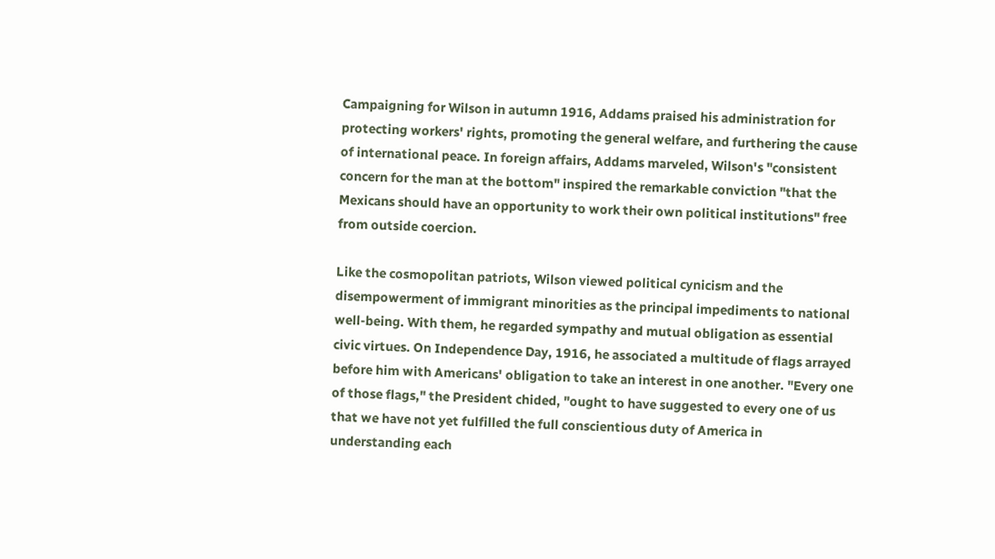Campaigning for Wilson in autumn 1916, Addams praised his administration for protecting workers' rights, promoting the general welfare, and furthering the cause of international peace. In foreign affairs, Addams marveled, Wilson's "consistent concern for the man at the bottom" inspired the remarkable conviction "that the Mexicans should have an opportunity to work their own political institutions" free from outside coercion.

Like the cosmopolitan patriots, Wilson viewed political cynicism and the disempowerment of immigrant minorities as the principal impediments to national well-being. With them, he regarded sympathy and mutual obligation as essential civic virtues. On Independence Day, 1916, he associated a multitude of flags arrayed before him with Americans' obligation to take an interest in one another. "Every one of those flags," the President chided, "ought to have suggested to every one of us that we have not yet fulfilled the full conscientious duty of America in understanding each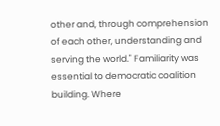other and, through comprehension of each other, understanding and serving the world." Familiarity was essential to democratic coalition building. Where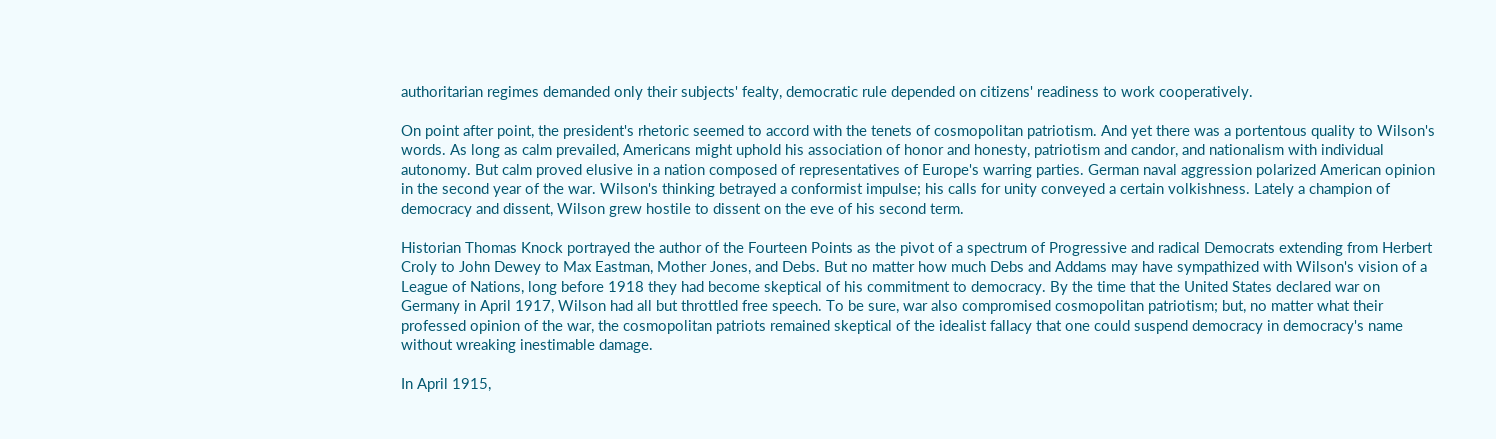authoritarian regimes demanded only their subjects' fealty, democratic rule depended on citizens' readiness to work cooperatively.

On point after point, the president's rhetoric seemed to accord with the tenets of cosmopolitan patriotism. And yet there was a portentous quality to Wilson's words. As long as calm prevailed, Americans might uphold his association of honor and honesty, patriotism and candor, and nationalism with individual autonomy. But calm proved elusive in a nation composed of representatives of Europe's warring parties. German naval aggression polarized American opinion in the second year of the war. Wilson's thinking betrayed a conformist impulse; his calls for unity conveyed a certain volkishness. Lately a champion of democracy and dissent, Wilson grew hostile to dissent on the eve of his second term.

Historian Thomas Knock portrayed the author of the Fourteen Points as the pivot of a spectrum of Progressive and radical Democrats extending from Herbert Croly to John Dewey to Max Eastman, Mother Jones, and Debs. But no matter how much Debs and Addams may have sympathized with Wilson's vision of a League of Nations, long before 1918 they had become skeptical of his commitment to democracy. By the time that the United States declared war on Germany in April 1917, Wilson had all but throttled free speech. To be sure, war also compromised cosmopolitan patriotism; but, no matter what their professed opinion of the war, the cosmopolitan patriots remained skeptical of the idealist fallacy that one could suspend democracy in democracy's name without wreaking inestimable damage.

In April 1915,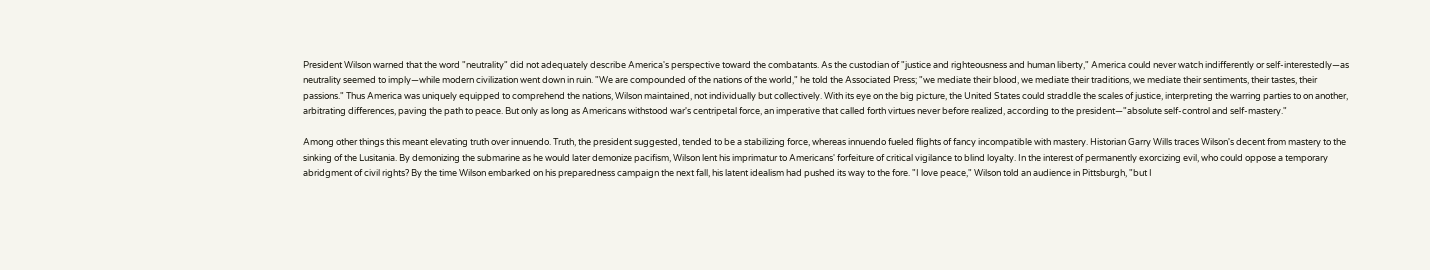President Wilson warned that the word "neutrality" did not adequately describe America's perspective toward the combatants. As the custodian of "justice and righteousness and human liberty," America could never watch indifferently or self-interestedly—as neutrality seemed to imply—while modern civilization went down in ruin. "We are compounded of the nations of the world," he told the Associated Press; "we mediate their blood, we mediate their traditions, we mediate their sentiments, their tastes, their passions." Thus America was uniquely equipped to comprehend the nations, Wilson maintained, not individually but collectively. With its eye on the big picture, the United States could straddle the scales of justice, interpreting the warring parties to on another, arbitrating differences, paving the path to peace. But only as long as Americans withstood war's centripetal force, an imperative that called forth virtues never before realized, according to the president—"absolute self-control and self-mastery."

Among other things this meant elevating truth over innuendo. Truth, the president suggested, tended to be a stabilizing force, whereas innuendo fueled flights of fancy incompatible with mastery. Historian Garry Wills traces Wilson's decent from mastery to the sinking of the Lusitania. By demonizing the submarine as he would later demonize pacifism, Wilson lent his imprimatur to Americans' forfeiture of critical vigilance to blind loyalty. In the interest of permanently exorcizing evil, who could oppose a temporary abridgment of civil rights? By the time Wilson embarked on his preparedness campaign the next fall, his latent idealism had pushed its way to the fore. "I love peace," Wilson told an audience in Pittsburgh, "but I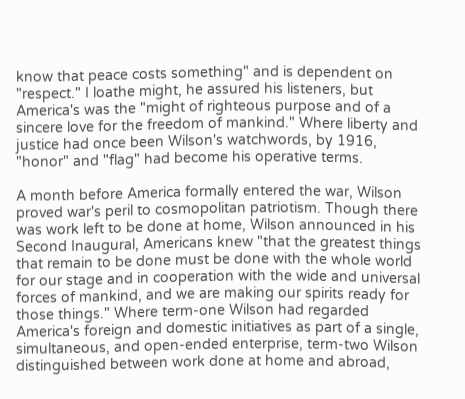know that peace costs something" and is dependent on "respect." I loathe might, he assured his listeners, but America's was the "might of righteous purpose and of a sincere love for the freedom of mankind." Where liberty and justice had once been Wilson's watchwords, by 1916, "honor" and "flag" had become his operative terms.

A month before America formally entered the war, Wilson proved war's peril to cosmopolitan patriotism. Though there was work left to be done at home, Wilson announced in his Second Inaugural, Americans knew "that the greatest things that remain to be done must be done with the whole world for our stage and in cooperation with the wide and universal forces of mankind, and we are making our spirits ready for those things." Where term-one Wilson had regarded America's foreign and domestic initiatives as part of a single, simultaneous, and open-ended enterprise, term-two Wilson distinguished between work done at home and abroad,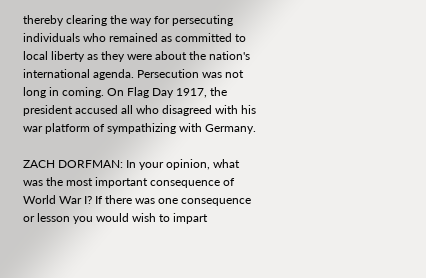thereby clearing the way for persecuting individuals who remained as committed to local liberty as they were about the nation's international agenda. Persecution was not long in coming. On Flag Day 1917, the president accused all who disagreed with his war platform of sympathizing with Germany.

ZACH DORFMAN: In your opinion, what was the most important consequence of World War I? If there was one consequence or lesson you would wish to impart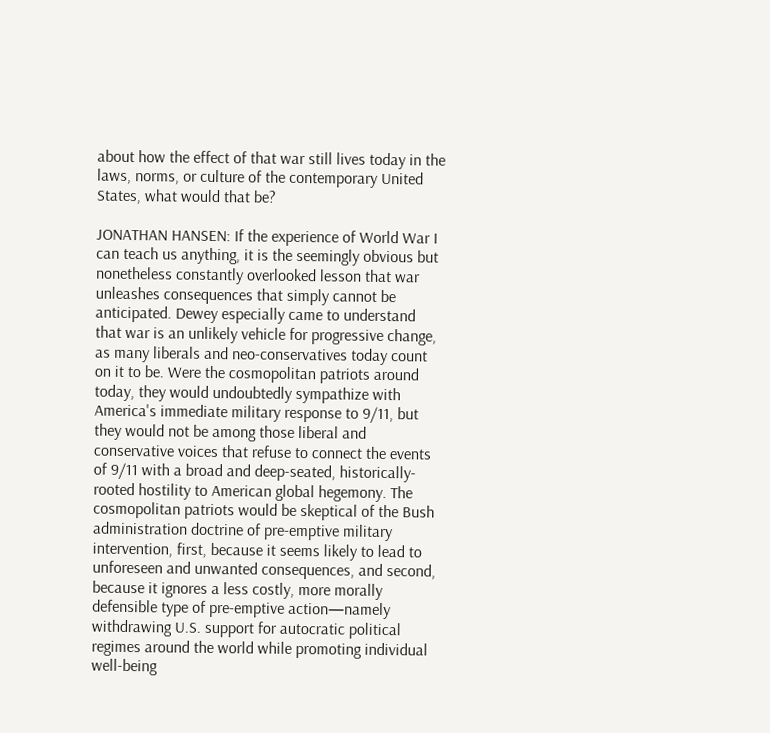about how the effect of that war still lives today in the laws, norms, or culture of the contemporary United States, what would that be?

JONATHAN HANSEN: If the experience of World War I can teach us anything, it is the seemingly obvious but nonetheless constantly overlooked lesson that war unleashes consequences that simply cannot be anticipated. Dewey especially came to understand that war is an unlikely vehicle for progressive change, as many liberals and neo-conservatives today count on it to be. Were the cosmopolitan patriots around today, they would undoubtedly sympathize with America's immediate military response to 9/11, but they would not be among those liberal and conservative voices that refuse to connect the events of 9/11 with a broad and deep-seated, historically-rooted hostility to American global hegemony. The cosmopolitan patriots would be skeptical of the Bush administration doctrine of pre-emptive military intervention, first, because it seems likely to lead to unforeseen and unwanted consequences, and second, because it ignores a less costly, more morally defensible type of pre-emptive action—namely withdrawing U.S. support for autocratic political regimes around the world while promoting individual well-being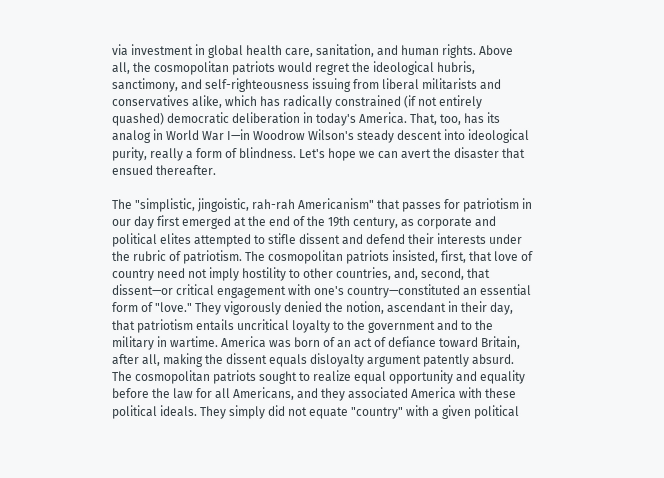via investment in global health care, sanitation, and human rights. Above all, the cosmopolitan patriots would regret the ideological hubris, sanctimony, and self-righteousness issuing from liberal militarists and conservatives alike, which has radically constrained (if not entirely quashed) democratic deliberation in today's America. That, too, has its analog in World War I—in Woodrow Wilson's steady descent into ideological purity, really a form of blindness. Let's hope we can avert the disaster that ensued thereafter.

The "simplistic, jingoistic, rah-rah Americanism" that passes for patriotism in our day first emerged at the end of the 19th century, as corporate and political elites attempted to stifle dissent and defend their interests under the rubric of patriotism. The cosmopolitan patriots insisted, first, that love of country need not imply hostility to other countries, and, second, that dissent—or critical engagement with one's country—constituted an essential form of "love." They vigorously denied the notion, ascendant in their day, that patriotism entails uncritical loyalty to the government and to the military in wartime. America was born of an act of defiance toward Britain, after all, making the dissent equals disloyalty argument patently absurd. The cosmopolitan patriots sought to realize equal opportunity and equality before the law for all Americans, and they associated America with these political ideals. They simply did not equate "country" with a given political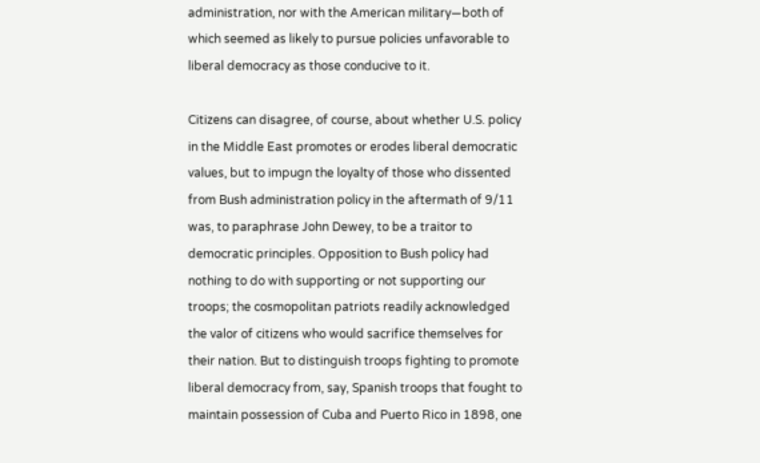administration, nor with the American military—both of which seemed as likely to pursue policies unfavorable to liberal democracy as those conducive to it.

Citizens can disagree, of course, about whether U.S. policy in the Middle East promotes or erodes liberal democratic values, but to impugn the loyalty of those who dissented from Bush administration policy in the aftermath of 9/11 was, to paraphrase John Dewey, to be a traitor to democratic principles. Opposition to Bush policy had nothing to do with supporting or not supporting our troops; the cosmopolitan patriots readily acknowledged the valor of citizens who would sacrifice themselves for their nation. But to distinguish troops fighting to promote liberal democracy from, say, Spanish troops that fought to maintain possession of Cuba and Puerto Rico in 1898, one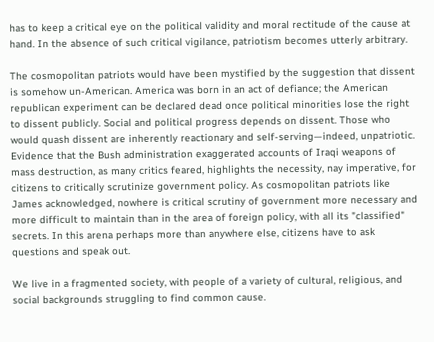has to keep a critical eye on the political validity and moral rectitude of the cause at hand. In the absence of such critical vigilance, patriotism becomes utterly arbitrary.

The cosmopolitan patriots would have been mystified by the suggestion that dissent is somehow un-American. America was born in an act of defiance; the American republican experiment can be declared dead once political minorities lose the right to dissent publicly. Social and political progress depends on dissent. Those who would quash dissent are inherently reactionary and self-serving—indeed, unpatriotic. Evidence that the Bush administration exaggerated accounts of Iraqi weapons of mass destruction, as many critics feared, highlights the necessity, nay imperative, for citizens to critically scrutinize government policy. As cosmopolitan patriots like James acknowledged, nowhere is critical scrutiny of government more necessary and more difficult to maintain than in the area of foreign policy, with all its "classified" secrets. In this arena perhaps more than anywhere else, citizens have to ask questions and speak out.

We live in a fragmented society, with people of a variety of cultural, religious, and social backgrounds struggling to find common cause.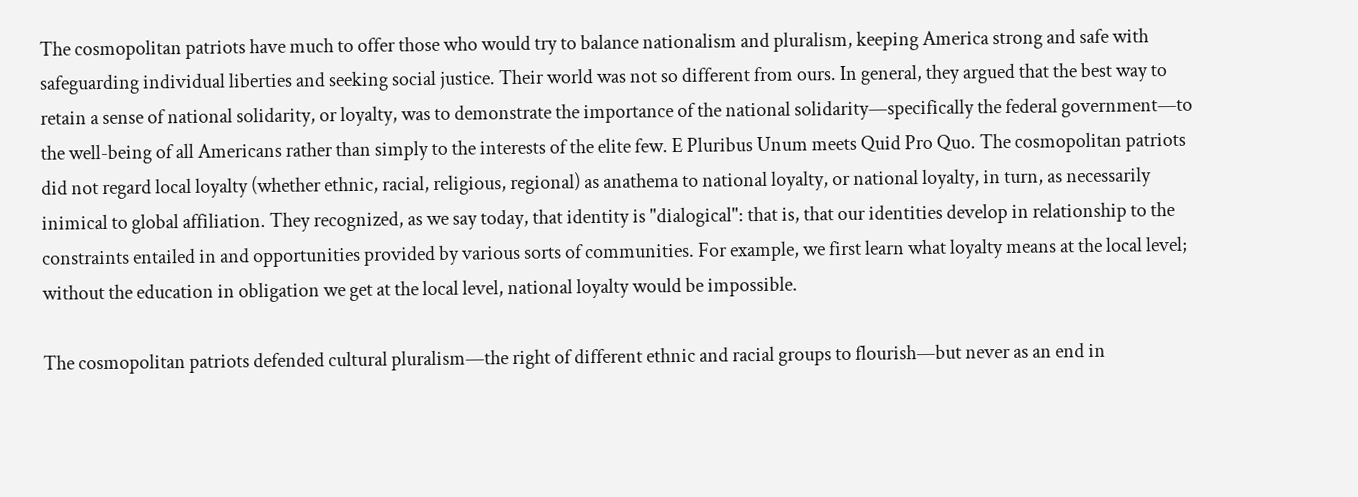The cosmopolitan patriots have much to offer those who would try to balance nationalism and pluralism, keeping America strong and safe with safeguarding individual liberties and seeking social justice. Their world was not so different from ours. In general, they argued that the best way to retain a sense of national solidarity, or loyalty, was to demonstrate the importance of the national solidarity—specifically the federal government—to the well-being of all Americans rather than simply to the interests of the elite few. E Pluribus Unum meets Quid Pro Quo. The cosmopolitan patriots did not regard local loyalty (whether ethnic, racial, religious, regional) as anathema to national loyalty, or national loyalty, in turn, as necessarily inimical to global affiliation. They recognized, as we say today, that identity is "dialogical": that is, that our identities develop in relationship to the constraints entailed in and opportunities provided by various sorts of communities. For example, we first learn what loyalty means at the local level; without the education in obligation we get at the local level, national loyalty would be impossible.

The cosmopolitan patriots defended cultural pluralism—the right of different ethnic and racial groups to flourish—but never as an end in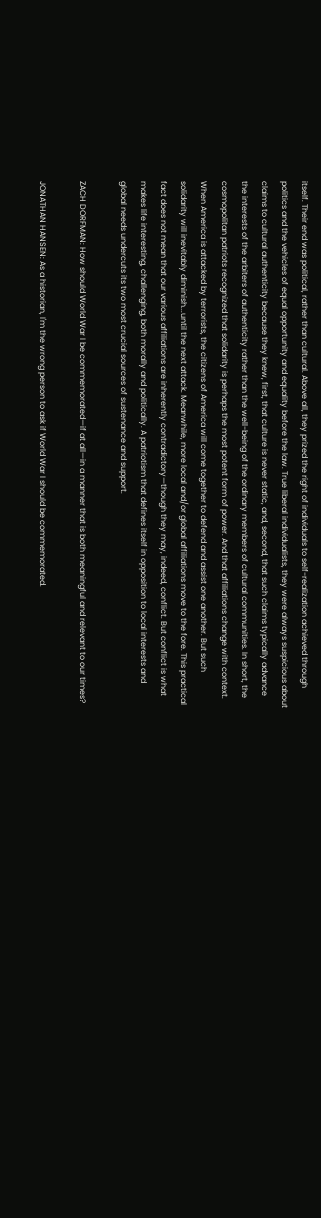itself. Their end was political, rather than cultural. Above all, they prized the right of individuals to self-realization achieved through politics and the vehicles of equal opportunity and equality before the law. True liberal individualists, they were always suspicious about claims to cultural authenticity because they knew, first, that culture is never static, and, second, that such claims typically advance the interests of the arbiters of authenticity rather than the well-being of the ordinary members of cultural communities. In short, the cosmopolitan patriots recognized that solidarity is perhaps the most potent form of power. And that affiliations change with context. When America is attacked by terrorists, the citizens of America will come together to defend and assist one another. But such solidarity will inevitably diminish...until the next attack. Meanwhile, more local and/or global affiliations move to the fore. This practical fact does not mean that our various affiliations are inherently contradictory—though they may, indeed, conflict. But conflict is what makes life interesting, challenging, both morally and politically. A patriotism that defines itself in opposition to local interests and global needs undercuts its two most crucial sources of sustenance and support.

ZACH DORFMAN: How should World War I be commemorated—if at all—in a manner that is both meaningful and relevant to our times?

JONATHAN HANSEN: As a historian, I'm the wrong person to ask if World War I should be commemorated.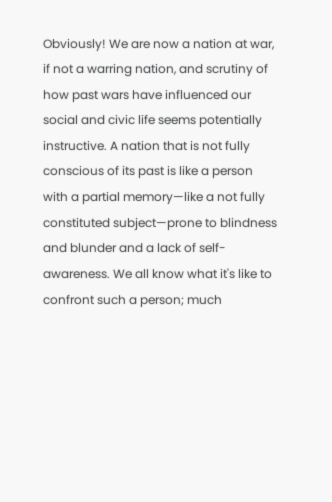Obviously! We are now a nation at war, if not a warring nation, and scrutiny of how past wars have influenced our social and civic life seems potentially instructive. A nation that is not fully conscious of its past is like a person with a partial memory—like a not fully constituted subject—prone to blindness and blunder and a lack of self-awareness. We all know what it's like to confront such a person; much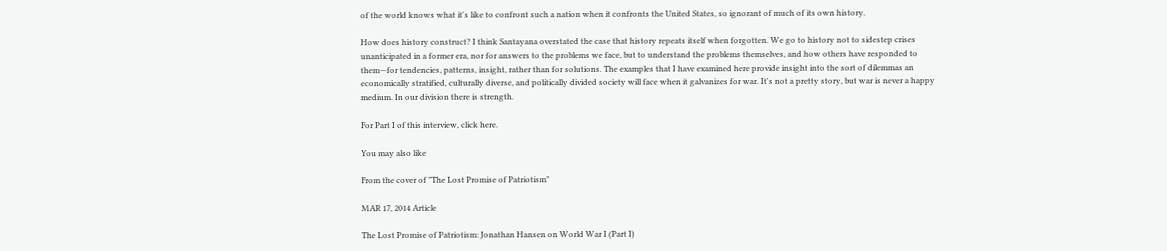of the world knows what it's like to confront such a nation when it confronts the United States, so ignorant of much of its own history.

How does history construct? I think Santayana overstated the case that history repeats itself when forgotten. We go to history not to sidestep crises unanticipated in a former era, nor for answers to the problems we face, but to understand the problems themselves, and how others have responded to them—for tendencies, patterns, insight, rather than for solutions. The examples that I have examined here provide insight into the sort of dilemmas an economically stratified, culturally diverse, and politically divided society will face when it galvanizes for war. It's not a pretty story, but war is never a happy medium. In our division there is strength.

For Part I of this interview, click here.

You may also like

From the cover of "The Lost Promise of Patriotism"

MAR 17, 2014 Article

The Lost Promise of Patriotism: Jonathan Hansen on World War I (Part I)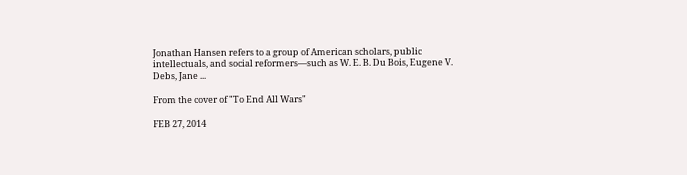Jonathan Hansen refers to a group of American scholars, public intellectuals, and social reformers—such as W. E. B. Du Bois, Eugene V. Debs, Jane ...

From the cover of "To End All Wars"

FEB 27, 2014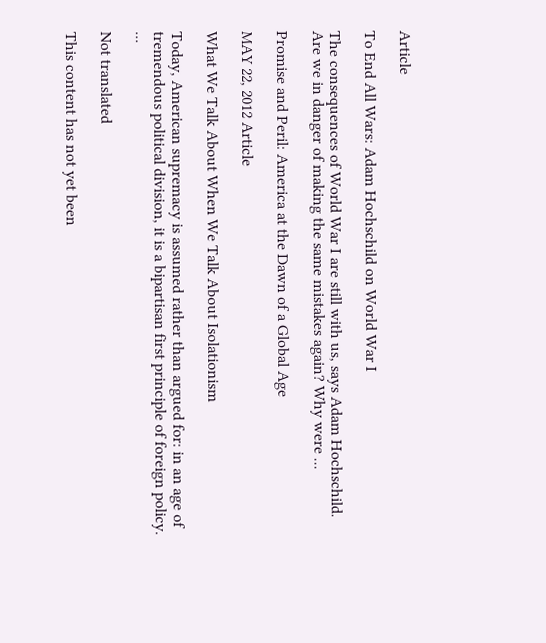Article

To End All Wars: Adam Hochschild on World War I

The consequences of World War I are still with us, says Adam Hochschild. Are we in danger of making the same mistakes again? Why were ...

Promise and Peril: America at the Dawn of a Global Age

MAY 22, 2012 Article

What We Talk About When We Talk About Isolationism

Today, American supremacy is assumed rather than argued for: in an age of tremendous political division, it is a bipartisan first principle of foreign policy. ...

Not translated

This content has not yet been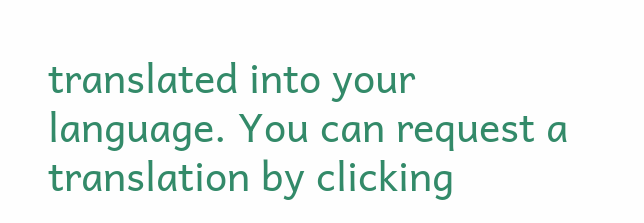translated into your language. You can request a translation by clicking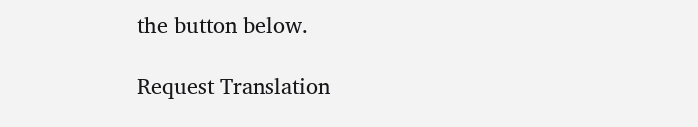the button below.

Request Translation